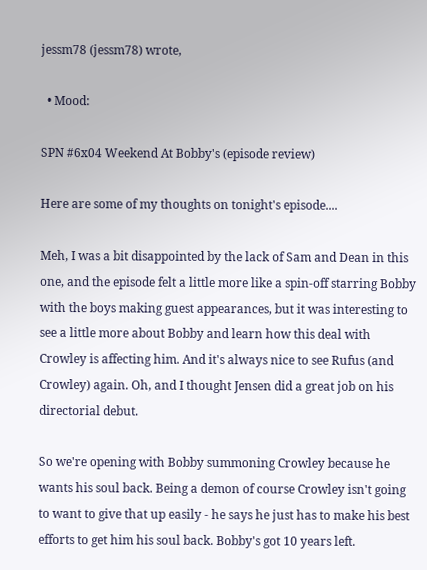jessm78 (jessm78) wrote,

  • Mood:

SPN #6x04 Weekend At Bobby's (episode review)

Here are some of my thoughts on tonight's episode....

Meh, I was a bit disappointed by the lack of Sam and Dean in this one, and the episode felt a little more like a spin-off starring Bobby with the boys making guest appearances, but it was interesting to see a little more about Bobby and learn how this deal with Crowley is affecting him. And it's always nice to see Rufus (and Crowley) again. Oh, and I thought Jensen did a great job on his directorial debut.

So we're opening with Bobby summoning Crowley because he wants his soul back. Being a demon of course Crowley isn't going to want to give that up easily - he says he just has to make his best efforts to get him his soul back. Bobby's got 10 years left.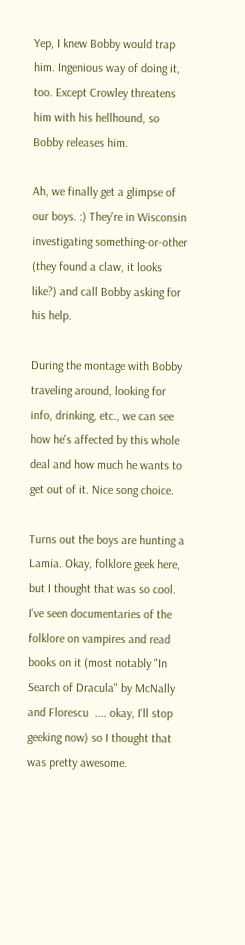Yep, I knew Bobby would trap him. Ingenious way of doing it, too. Except Crowley threatens him with his hellhound, so Bobby releases him.

Ah, we finally get a glimpse of our boys. :) They're in Wisconsin investigating something-or-other (they found a claw, it looks like?) and call Bobby asking for his help.

During the montage with Bobby traveling around, looking for info, drinking, etc., we can see how he's affected by this whole deal and how much he wants to get out of it. Nice song choice.

Turns out the boys are hunting a Lamia. Okay, folklore geek here, but I thought that was so cool. I've seen documentaries of the folklore on vampires and read books on it (most notably "In Search of Dracula" by McNally and Florescu  .... okay, I'll stop geeking now) so I thought that was pretty awesome.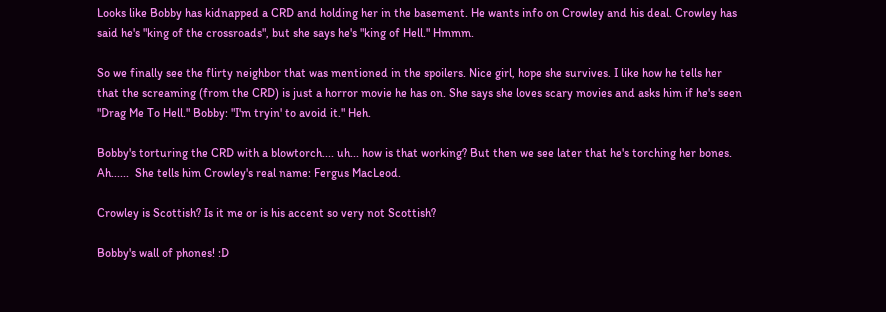Looks like Bobby has kidnapped a CRD and holding her in the basement. He wants info on Crowley and his deal. Crowley has said he's "king of the crossroads", but she says he's "king of Hell." Hmmm.

So we finally see the flirty neighbor that was mentioned in the spoilers. Nice girl, hope she survives. I like how he tells her that the screaming (from the CRD) is just a horror movie he has on. She says she loves scary movies and asks him if he's seen "Drag Me To Hell." Bobby: "I'm tryin' to avoid it." Heh.

Bobby's torturing the CRD with a blowtorch.... uh... how is that working? But then we see later that he's torching her bones. Ah......  She tells him Crowley's real name: Fergus MacLeod.

Crowley is Scottish? Is it me or is his accent so very not Scottish?

Bobby's wall of phones! :D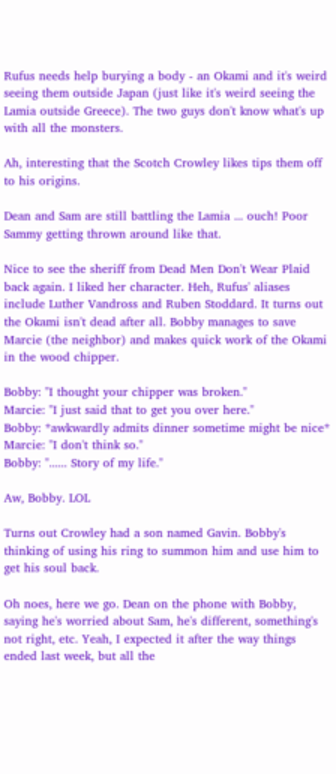Rufus needs help burying a body - an Okami and it's weird seeing them outside Japan (just like it's weird seeing the Lamia outside Greece). The two guys don't know what's up with all the monsters.

Ah, interesting that the Scotch Crowley likes tips them off to his origins.

Dean and Sam are still battling the Lamia ... ouch! Poor Sammy getting thrown around like that.

Nice to see the sheriff from Dead Men Don't Wear Plaid back again. I liked her character. Heh, Rufus' aliases include Luther Vandross and Ruben Stoddard. It turns out the Okami isn't dead after all. Bobby manages to save Marcie (the neighbor) and makes quick work of the Okami in the wood chipper.

Bobby: "I thought your chipper was broken."
Marcie: "I just said that to get you over here."
Bobby: *awkwardly admits dinner sometime might be nice*
Marcie: "I don't think so."
Bobby: "...... Story of my life."

Aw, Bobby. LOL

Turns out Crowley had a son named Gavin. Bobby's thinking of using his ring to summon him and use him to get his soul back.

Oh noes, here we go. Dean on the phone with Bobby, saying he's worried about Sam, he's different, something's not right, etc. Yeah, I expected it after the way things ended last week, but all the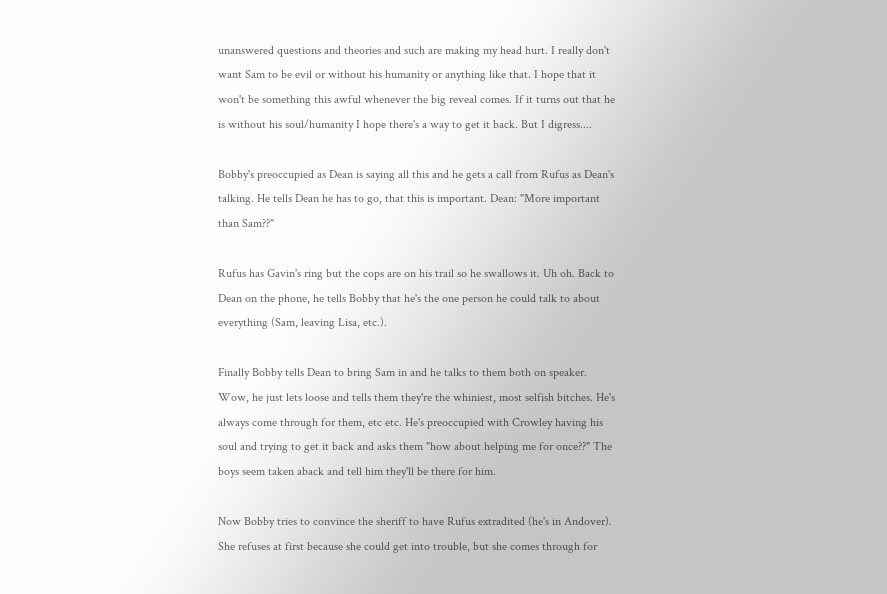unanswered questions and theories and such are making my head hurt. I really don't want Sam to be evil or without his humanity or anything like that. I hope that it won't be something this awful whenever the big reveal comes. If it turns out that he is without his soul/humanity I hope there's a way to get it back. But I digress....

Bobby's preoccupied as Dean is saying all this and he gets a call from Rufus as Dean's talking. He tells Dean he has to go, that this is important. Dean: "More important than Sam??"

Rufus has Gavin's ring but the cops are on his trail so he swallows it. Uh oh. Back to Dean on the phone, he tells Bobby that he's the one person he could talk to about everything (Sam, leaving Lisa, etc.).

Finally Bobby tells Dean to bring Sam in and he talks to them both on speaker. Wow, he just lets loose and tells them they're the whiniest, most selfish bitches. He's always come through for them, etc etc. He's preoccupied with Crowley having his soul and trying to get it back and asks them "how about helping me for once??" The boys seem taken aback and tell him they'll be there for him.

Now Bobby tries to convince the sheriff to have Rufus extradited (he's in Andover). She refuses at first because she could get into trouble, but she comes through for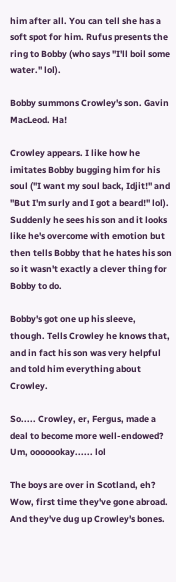him after all. You can tell she has a soft spot for him. Rufus presents the ring to Bobby (who says "I'll boil some water." lol).

Bobby summons Crowley's son. Gavin MacLeod. Ha!

Crowley appears. I like how he imitates Bobby bugging him for his soul ("I want my soul back, Idjit!" and "But I'm surly and I got a beard!" lol). Suddenly he sees his son and it looks like he's overcome with emotion but then tells Bobby that he hates his son so it wasn't exactly a clever thing for Bobby to do.

Bobby's got one up his sleeve, though. Tells Crowley he knows that, and in fact his son was very helpful and told him everything about Crowley.

So..... Crowley, er, Fergus, made a deal to become more well-endowed? Um, ooooookay...... lol

The boys are over in Scotland, eh? Wow, first time they've gone abroad. And they've dug up Crowley's bones.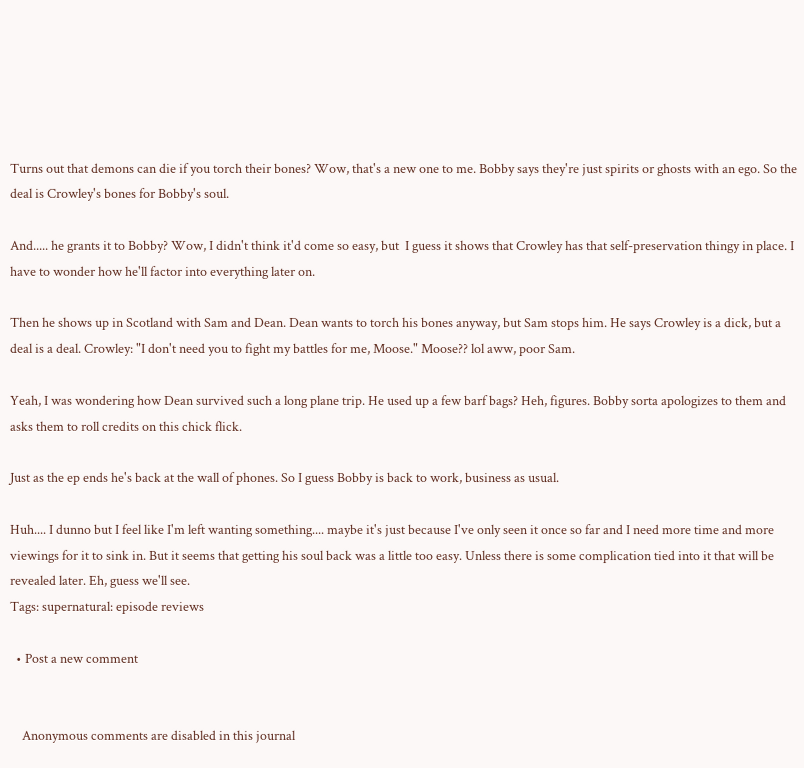Turns out that demons can die if you torch their bones? Wow, that's a new one to me. Bobby says they're just spirits or ghosts with an ego. So the deal is Crowley's bones for Bobby's soul.

And..... he grants it to Bobby? Wow, I didn't think it'd come so easy, but  I guess it shows that Crowley has that self-preservation thingy in place. I have to wonder how he'll factor into everything later on.

Then he shows up in Scotland with Sam and Dean. Dean wants to torch his bones anyway, but Sam stops him. He says Crowley is a dick, but a deal is a deal. Crowley: "I don't need you to fight my battles for me, Moose." Moose?? lol aww, poor Sam.

Yeah, I was wondering how Dean survived such a long plane trip. He used up a few barf bags? Heh, figures. Bobby sorta apologizes to them and asks them to roll credits on this chick flick.

Just as the ep ends he's back at the wall of phones. So I guess Bobby is back to work, business as usual.

Huh.... I dunno but I feel like I'm left wanting something.... maybe it's just because I've only seen it once so far and I need more time and more viewings for it to sink in. But it seems that getting his soul back was a little too easy. Unless there is some complication tied into it that will be revealed later. Eh, guess we'll see.
Tags: supernatural: episode reviews

  • Post a new comment


    Anonymous comments are disabled in this journal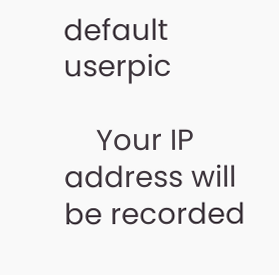default userpic

    Your IP address will be recorded